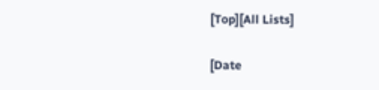[Top][All Lists]

[Date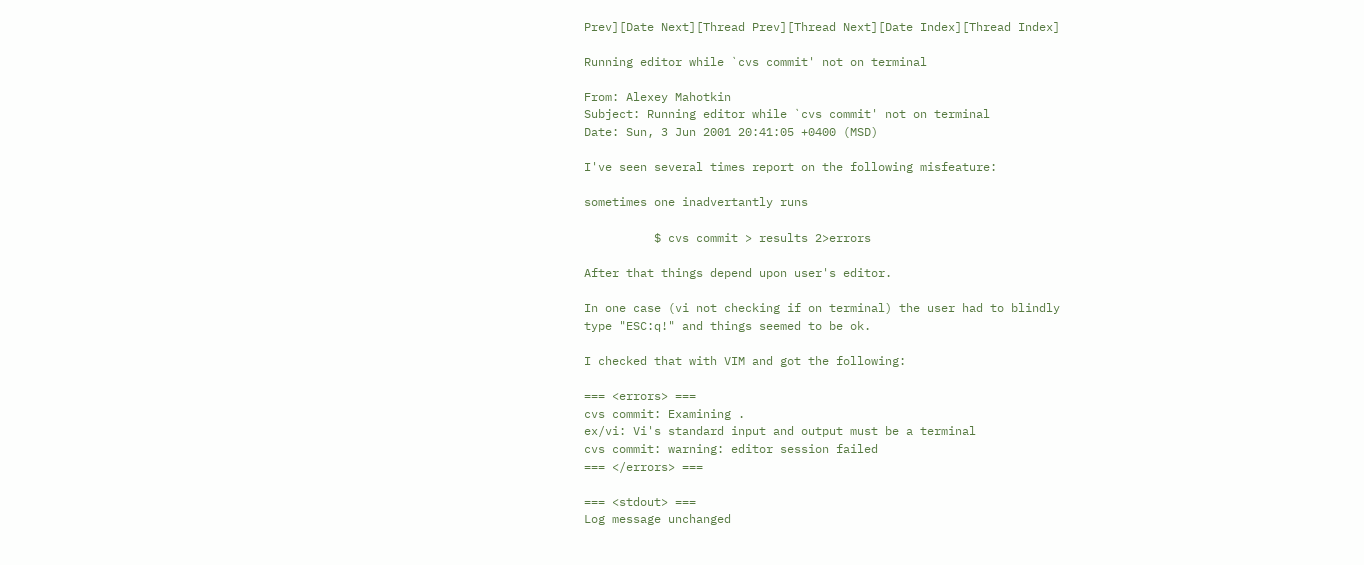Prev][Date Next][Thread Prev][Thread Next][Date Index][Thread Index]

Running editor while `cvs commit' not on terminal

From: Alexey Mahotkin
Subject: Running editor while `cvs commit' not on terminal
Date: Sun, 3 Jun 2001 20:41:05 +0400 (MSD)

I've seen several times report on the following misfeature:

sometimes one inadvertantly runs

          $ cvs commit > results 2>errors

After that things depend upon user's editor.

In one case (vi not checking if on terminal) the user had to blindly
type "ESC:q!" and things seemed to be ok.

I checked that with VIM and got the following:

=== <errors> ===
cvs commit: Examining .
ex/vi: Vi's standard input and output must be a terminal
cvs commit: warning: editor session failed
=== </errors> ===

=== <stdout> ===
Log message unchanged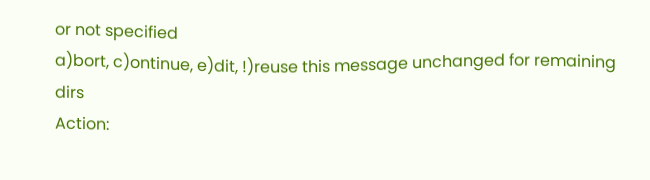or not specified
a)bort, c)ontinue, e)dit, !)reuse this message unchanged for remaining dirs
Action: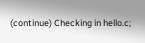(continue) Checking in hello.c;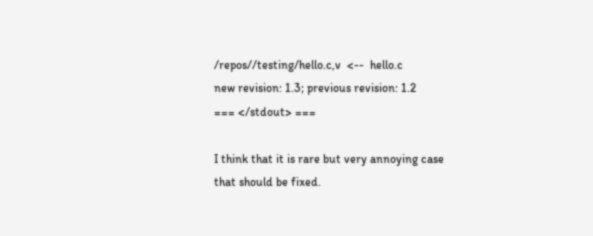/repos//testing/hello.c,v  <--  hello.c
new revision: 1.3; previous revision: 1.2
=== </stdout> ===

I think that it is rare but very annoying case that should be fixed.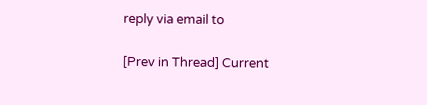reply via email to

[Prev in Thread] Current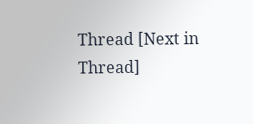Thread [Next in Thread]